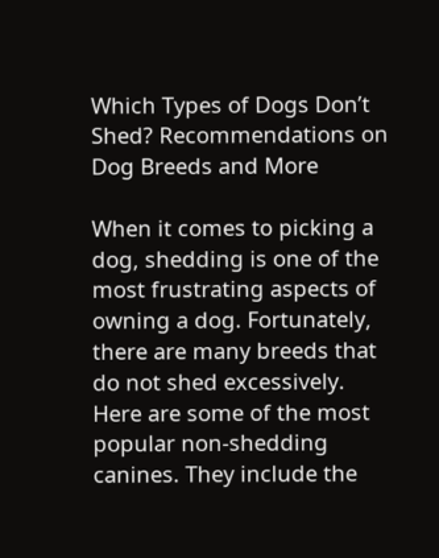Which Types of Dogs Don’t Shed? Recommendations on Dog Breeds and More

When it comes to picking a dog, shedding is one of the most frustrating aspects of owning a dog. Fortunately, there are many breeds that do not shed excessively. Here are some of the most popular non-shedding canines. They include the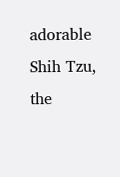adorable Shih Tzu, the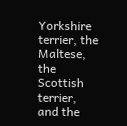Yorkshire terrier, the Maltese, the Scottish terrier, and the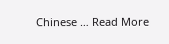Chinese … Read More